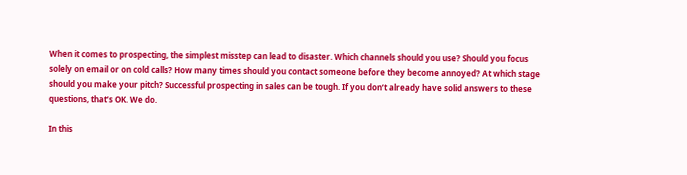When it comes to prospecting, the simplest misstep can lead to disaster. Which channels should you use? Should you focus solely on email or on cold calls? How many times should you contact someone before they become annoyed? At which stage should you make your pitch? Successful prospecting in sales can be tough. If you don’t already have solid answers to these questions, that’s OK. We do.

In this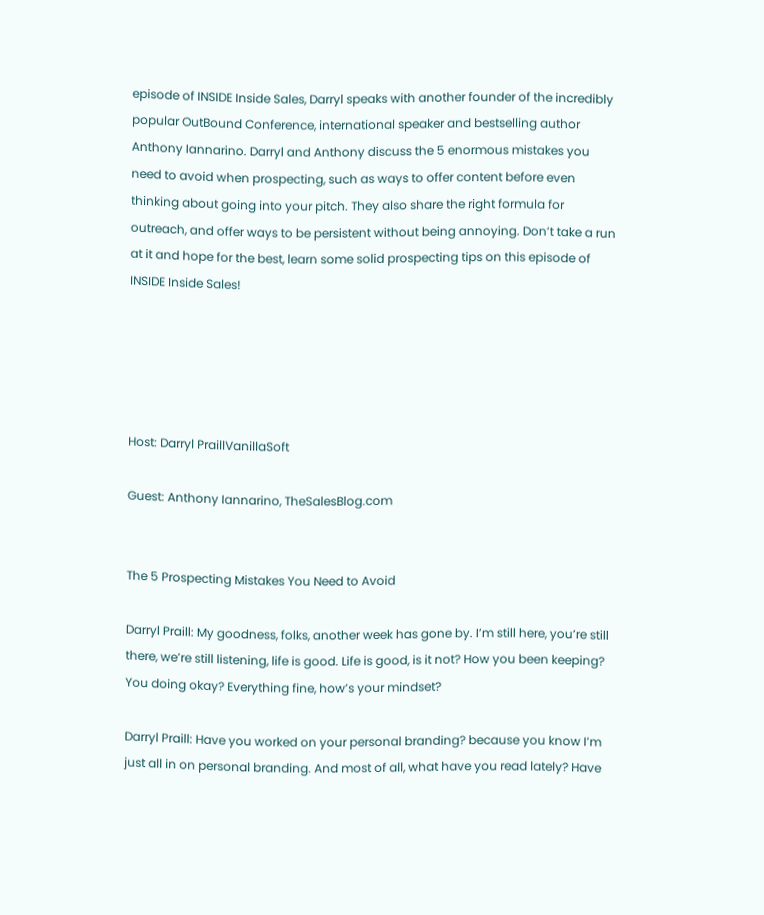episode of INSIDE Inside Sales, Darryl speaks with another founder of the incredibly popular OutBound Conference, international speaker and bestselling author Anthony Iannarino. Darryl and Anthony discuss the 5 enormous mistakes you need to avoid when prospecting, such as ways to offer content before even thinking about going into your pitch. They also share the right formula for outreach, and offer ways to be persistent without being annoying. Don’t take a run at it and hope for the best, learn some solid prospecting tips on this episode of INSIDE Inside Sales!





Host: Darryl PraillVanillaSoft

Guest: Anthony Iannarino, TheSalesBlog.com


The 5 Prospecting Mistakes You Need to Avoid

Darryl Praill: My goodness, folks, another week has gone by. I’m still here, you’re still there, we’re still listening, life is good. Life is good, is it not? How you been keeping? You doing okay? Everything fine, how’s your mindset?

Darryl Praill: Have you worked on your personal branding? because you know I’m just all in on personal branding. And most of all, what have you read lately? Have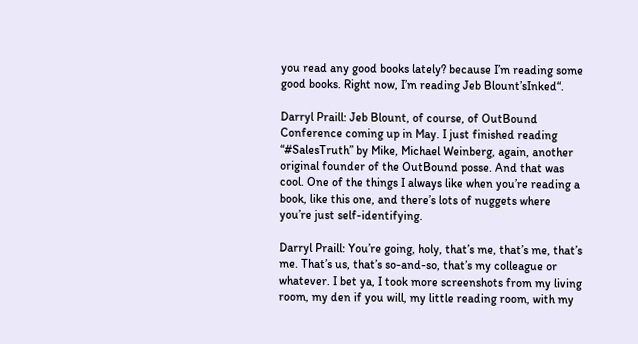you read any good books lately? because I’m reading some good books. Right now, I’m reading Jeb Blount’sInked“.

Darryl Praill: Jeb Blount, of course, of OutBound Conference coming up in May. I just finished reading “#SalesTruth” by Mike, Michael Weinberg, again, another original founder of the OutBound posse. And that was cool. One of the things I always like when you’re reading a book, like this one, and there’s lots of nuggets where you’re just self-identifying.

Darryl Praill: You’re going, holy, that’s me, that’s me, that’s me. That’s us, that’s so-and-so, that’s my colleague or whatever. I bet ya, I took more screenshots from my living room, my den if you will, my little reading room, with my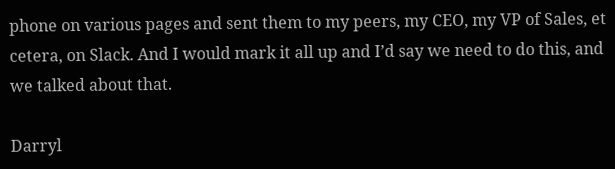phone on various pages and sent them to my peers, my CEO, my VP of Sales, et cetera, on Slack. And I would mark it all up and I’d say we need to do this, and we talked about that.

Darryl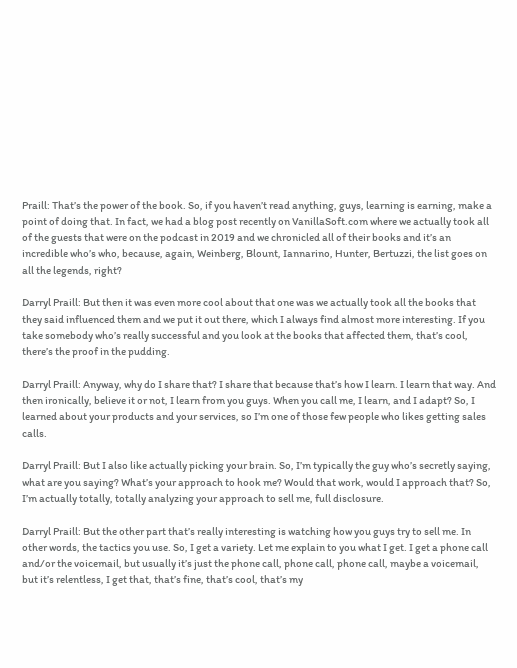Praill: That’s the power of the book. So, if you haven’t read anything, guys, learning is earning, make a point of doing that. In fact, we had a blog post recently on VanillaSoft.com where we actually took all of the guests that were on the podcast in 2019 and we chronicled all of their books and it’s an incredible who’s who, because, again, Weinberg, Blount, Iannarino, Hunter, Bertuzzi, the list goes on all the legends, right?

Darryl Praill: But then it was even more cool about that one was we actually took all the books that they said influenced them and we put it out there, which I always find almost more interesting. If you take somebody who’s really successful and you look at the books that affected them, that’s cool, there’s the proof in the pudding.

Darryl Praill: Anyway, why do I share that? I share that because that’s how I learn. I learn that way. And then ironically, believe it or not, I learn from you guys. When you call me, I learn, and I adapt? So, I learned about your products and your services, so I’m one of those few people who likes getting sales calls.

Darryl Praill: But I also like actually picking your brain. So, I’m typically the guy who’s secretly saying, what are you saying? What’s your approach to hook me? Would that work, would I approach that? So, I’m actually totally, totally analyzing your approach to sell me, full disclosure.

Darryl Praill: But the other part that’s really interesting is watching how you guys try to sell me. In other words, the tactics you use. So, I get a variety. Let me explain to you what I get. I get a phone call and/or the voicemail, but usually it’s just the phone call, phone call, phone call, maybe a voicemail, but it’s relentless, I get that, that’s fine, that’s cool, that’s my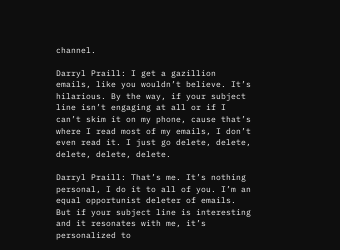channel.

Darryl Praill: I get a gazillion emails, like you wouldn’t believe. It’s hilarious. By the way, if your subject line isn’t engaging at all or if I can’t skim it on my phone, cause that’s where I read most of my emails, I don’t even read it. I just go delete, delete, delete, delete, delete.

Darryl Praill: That’s me. It’s nothing personal, I do it to all of you. I’m an equal opportunist deleter of emails. But if your subject line is interesting and it resonates with me, it’s personalized to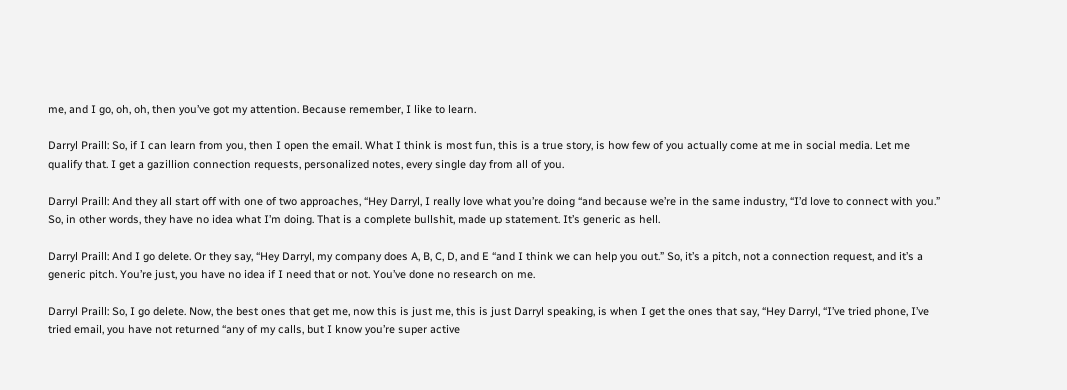me, and I go, oh, oh, then you’ve got my attention. Because remember, I like to learn.

Darryl Praill: So, if I can learn from you, then I open the email. What I think is most fun, this is a true story, is how few of you actually come at me in social media. Let me qualify that. I get a gazillion connection requests, personalized notes, every single day from all of you.

Darryl Praill: And they all start off with one of two approaches, “Hey Darryl, I really love what you’re doing “and because we’re in the same industry, “I’d love to connect with you.” So, in other words, they have no idea what I’m doing. That is a complete bullshit, made up statement. It’s generic as hell.

Darryl Praill: And I go delete. Or they say, “Hey Darryl, my company does A, B, C, D, and E “and I think we can help you out.” So, it’s a pitch, not a connection request, and it’s a generic pitch. You’re just, you have no idea if I need that or not. You’ve done no research on me.

Darryl Praill: So, I go delete. Now, the best ones that get me, now this is just me, this is just Darryl speaking, is when I get the ones that say, “Hey Darryl, “I’ve tried phone, I’ve tried email, you have not returned “any of my calls, but I know you’re super active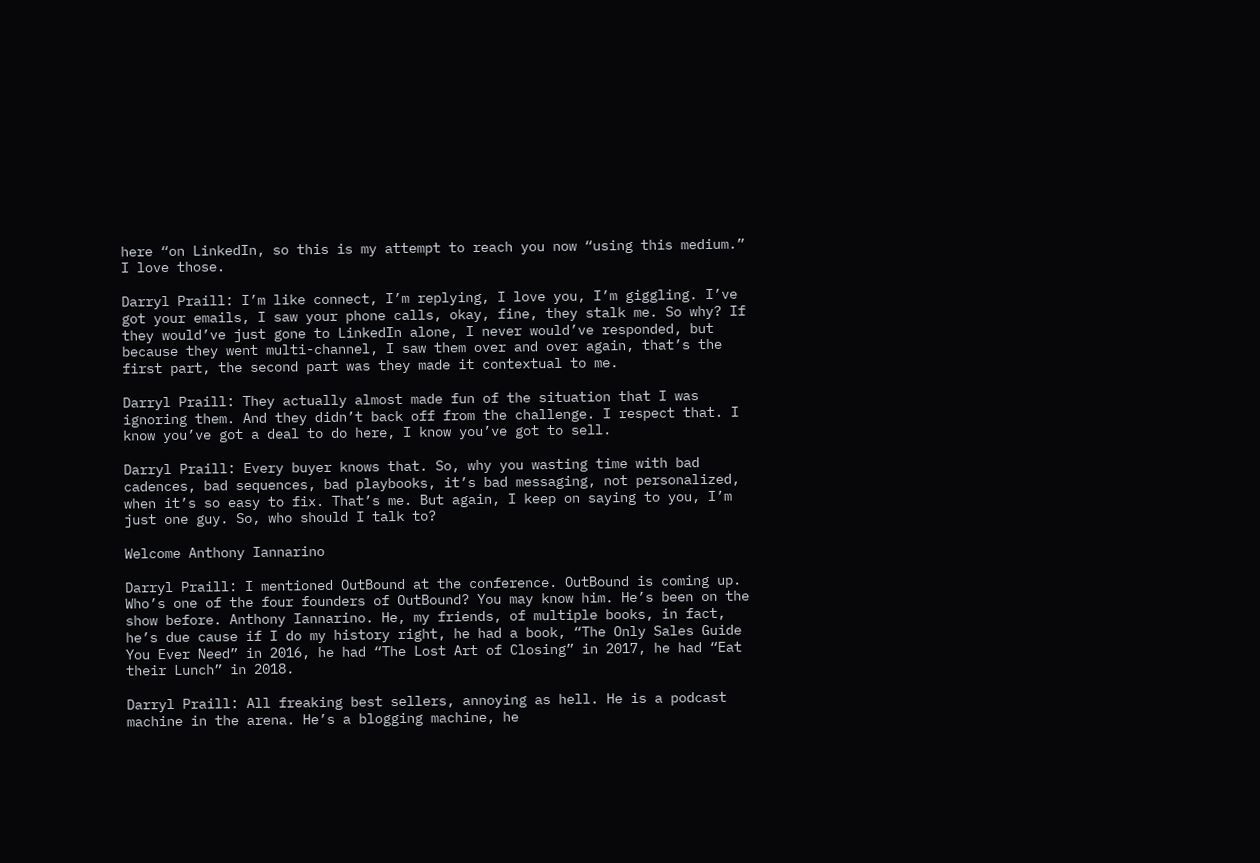here “on LinkedIn, so this is my attempt to reach you now “using this medium.” I love those.

Darryl Praill: I’m like connect, I’m replying, I love you, I’m giggling. I’ve got your emails, I saw your phone calls, okay, fine, they stalk me. So why? If they would’ve just gone to LinkedIn alone, I never would’ve responded, but because they went multi-channel, I saw them over and over again, that’s the first part, the second part was they made it contextual to me.

Darryl Praill: They actually almost made fun of the situation that I was ignoring them. And they didn’t back off from the challenge. I respect that. I know you’ve got a deal to do here, I know you’ve got to sell.

Darryl Praill: Every buyer knows that. So, why you wasting time with bad cadences, bad sequences, bad playbooks, it’s bad messaging, not personalized, when it’s so easy to fix. That’s me. But again, I keep on saying to you, I’m just one guy. So, who should I talk to?

Welcome Anthony Iannarino

Darryl Praill: I mentioned OutBound at the conference. OutBound is coming up. Who’s one of the four founders of OutBound? You may know him. He’s been on the show before. Anthony Iannarino. He, my friends, of multiple books, in fact, he’s due cause if I do my history right, he had a book, “The Only Sales Guide You Ever Need” in 2016, he had “The Lost Art of Closing” in 2017, he had “Eat their Lunch” in 2018.

Darryl Praill: All freaking best sellers, annoying as hell. He is a podcast machine in the arena. He’s a blogging machine, he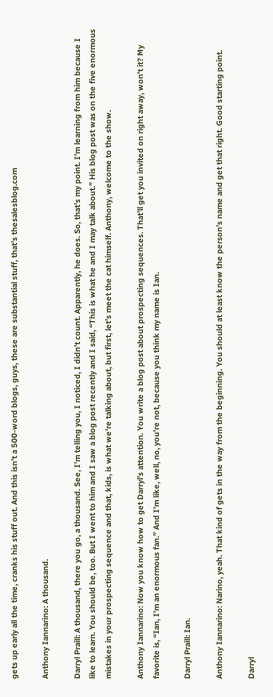gets up early all the time, cranks his stuff out. And this isn’t a 500-word blogs, guys, these are substantial stuff, that’s thesalesblog.com

Anthony Iannarino: A thousand.

Darryl Praill: A thousand, there you go, a thousand. See, I’m telling you, I noticed, I didn’t count. Apparently, he does. So, that’s my point. I’m learning from him because I like to learn. You should be, too. But I went to him and I saw a blog post recently and I said, “This is what he and I may talk about.” His blog post was on the five enormous mistakes in your prospecting sequence and that, kids, is what we’re talking about, but first, let’s meet the cat himself. Anthony, welcome to the show.

Anthony Iannarino: Now you know how to get Darryl’s attention. You write a blog post about prospecting sequences. That’ll get you invited on right away, won’t it? My favorite is, “Ian, I’m an enormous fan.” And I’m like, well, no, you’re not, because you think my name is Ian.

Darryl Praill: Ian.

Anthony Iannarino: Narino, yeah. That kind of gets in the way from the beginning. You should at least know the person’s name and get that right. Good starting point.

Darryl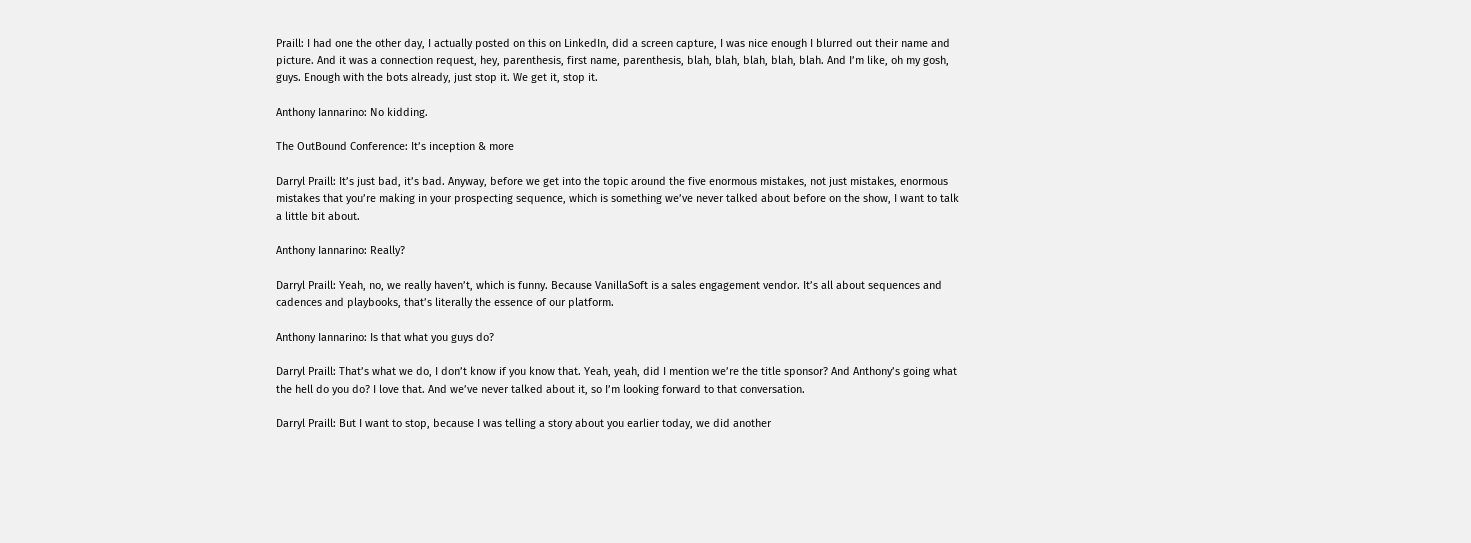Praill: I had one the other day, I actually posted on this on LinkedIn, did a screen capture, I was nice enough I blurred out their name and picture. And it was a connection request, hey, parenthesis, first name, parenthesis, blah, blah, blah, blah, blah. And I’m like, oh my gosh, guys. Enough with the bots already, just stop it. We get it, stop it.

Anthony Iannarino: No kidding.

The OutBound Conference: It’s inception & more

Darryl Praill: It’s just bad, it’s bad. Anyway, before we get into the topic around the five enormous mistakes, not just mistakes, enormous mistakes that you’re making in your prospecting sequence, which is something we’ve never talked about before on the show, I want to talk a little bit about.

Anthony Iannarino: Really?

Darryl Praill: Yeah, no, we really haven’t, which is funny. Because VanillaSoft is a sales engagement vendor. It’s all about sequences and cadences and playbooks, that’s literally the essence of our platform.

Anthony Iannarino: Is that what you guys do?

Darryl Praill: That’s what we do, I don’t know if you know that. Yeah, yeah, did I mention we’re the title sponsor? And Anthony’s going what the hell do you do? I love that. And we’ve never talked about it, so I’m looking forward to that conversation.

Darryl Praill: But I want to stop, because I was telling a story about you earlier today, we did another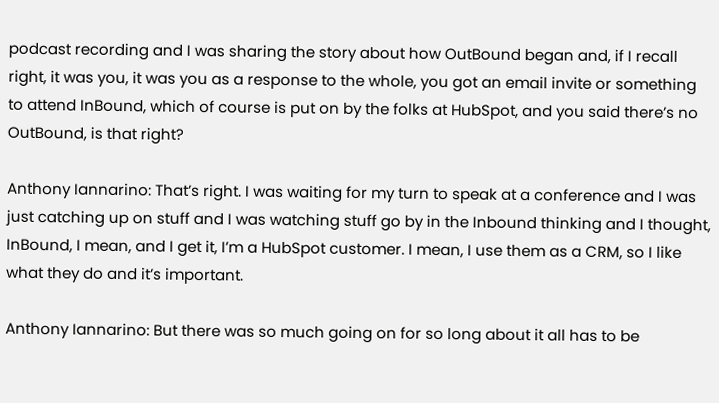podcast recording and I was sharing the story about how OutBound began and, if I recall right, it was you, it was you as a response to the whole, you got an email invite or something to attend InBound, which of course is put on by the folks at HubSpot, and you said there’s no OutBound, is that right?

Anthony Iannarino: That’s right. I was waiting for my turn to speak at a conference and I was just catching up on stuff and I was watching stuff go by in the Inbound thinking and I thought, InBound, I mean, and I get it, I’m a HubSpot customer. I mean, I use them as a CRM, so I like what they do and it’s important.

Anthony Iannarino: But there was so much going on for so long about it all has to be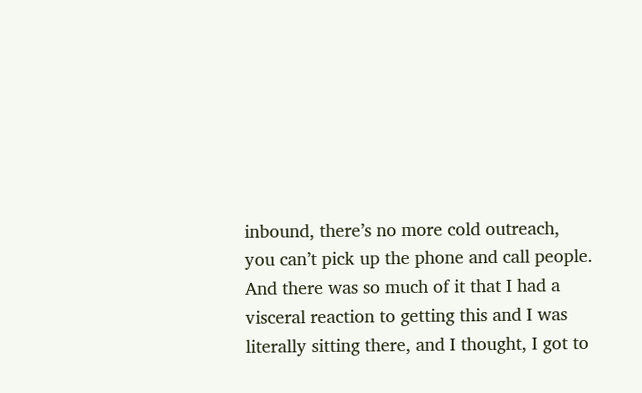inbound, there’s no more cold outreach, you can’t pick up the phone and call people. And there was so much of it that I had a visceral reaction to getting this and I was literally sitting there, and I thought, I got to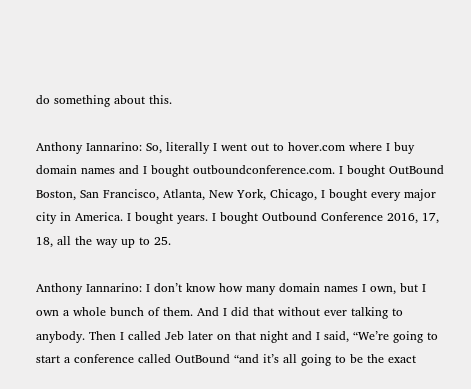do something about this.

Anthony Iannarino: So, literally I went out to hover.com where I buy domain names and I bought outboundconference.com. I bought OutBound Boston, San Francisco, Atlanta, New York, Chicago, I bought every major city in America. I bought years. I bought Outbound Conference 2016, 17, 18, all the way up to 25.

Anthony Iannarino: I don’t know how many domain names I own, but I own a whole bunch of them. And I did that without ever talking to anybody. Then I called Jeb later on that night and I said, “We’re going to start a conference called OutBound “and it’s all going to be the exact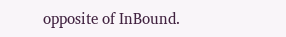opposite of InBound.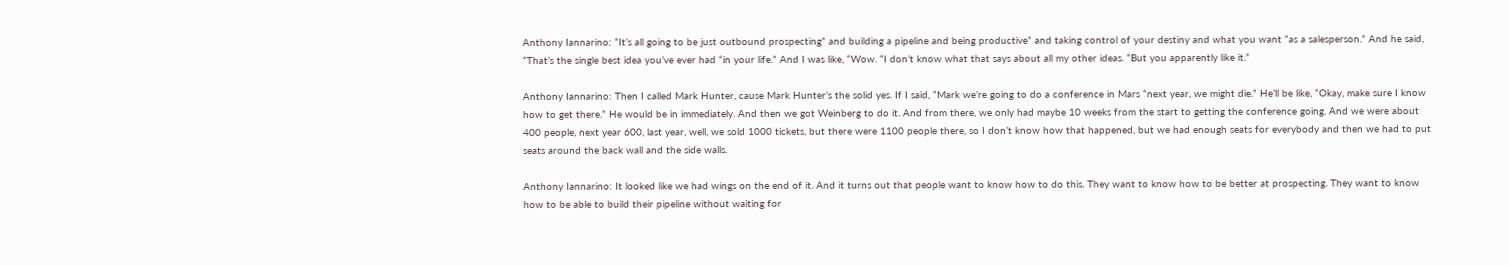Anthony Iannarino: “It’s all going to be just outbound prospecting” and building a pipeline and being productive” and taking control of your destiny and what you want “as a salesperson.” And he said, “That’s the single best idea you’ve ever had “in your life.” And I was like, “Wow. “I don’t know what that says about all my other ideas. “But you apparently like it.”

Anthony Iannarino: Then I called Mark Hunter, cause Mark Hunter’s the solid yes. If I said, “Mark we’re going to do a conference in Mars “next year, we might die.” He’ll be like, “Okay, make sure I know how to get there.” He would be in immediately. And then we got Weinberg to do it. And from there, we only had maybe 10 weeks from the start to getting the conference going. And we were about 400 people, next year 600, last year, well, we sold 1000 tickets, but there were 1100 people there, so I don’t know how that happened, but we had enough seats for everybody and then we had to put seats around the back wall and the side walls.

Anthony Iannarino: It looked like we had wings on the end of it. And it turns out that people want to know how to do this. They want to know how to be better at prospecting. They want to know how to be able to build their pipeline without waiting for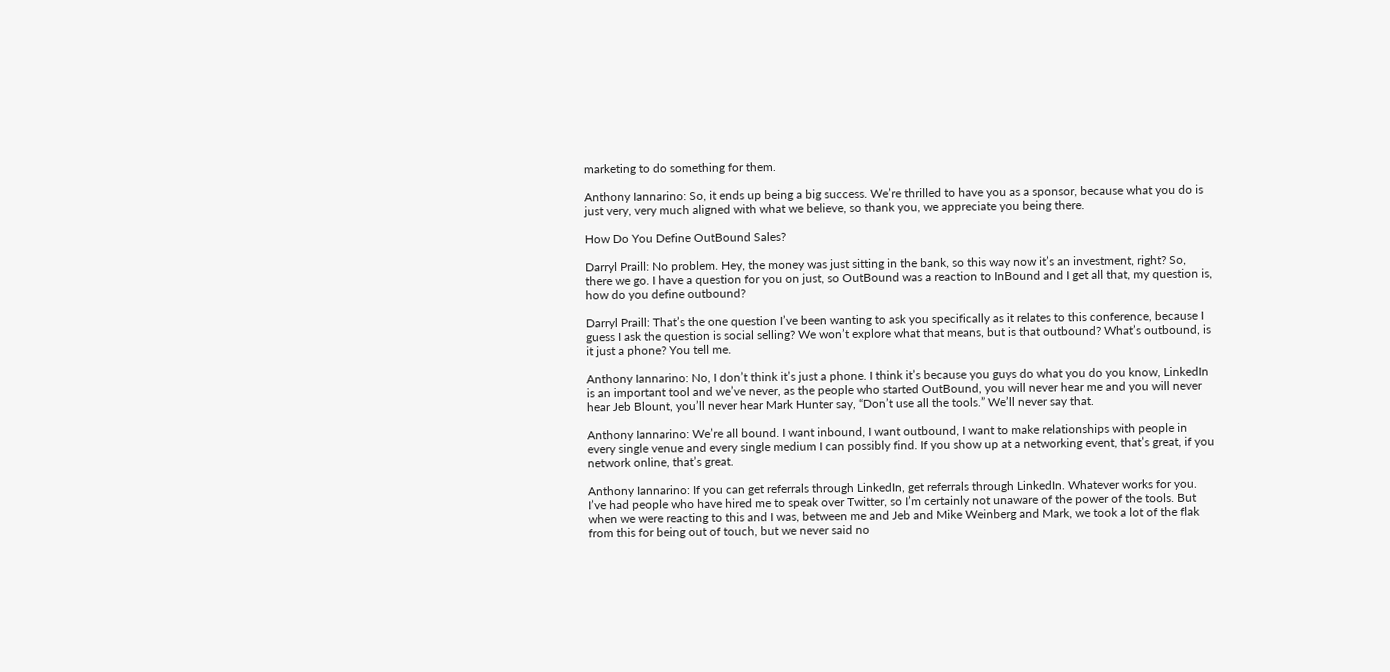marketing to do something for them.

Anthony Iannarino: So, it ends up being a big success. We’re thrilled to have you as a sponsor, because what you do is just very, very much aligned with what we believe, so thank you, we appreciate you being there.

How Do You Define OutBound Sales?

Darryl Praill: No problem. Hey, the money was just sitting in the bank, so this way now it’s an investment, right? So, there we go. I have a question for you on just, so OutBound was a reaction to InBound and I get all that, my question is, how do you define outbound?

Darryl Praill: That’s the one question I’ve been wanting to ask you specifically as it relates to this conference, because I guess I ask the question is social selling? We won’t explore what that means, but is that outbound? What’s outbound, is it just a phone? You tell me.

Anthony Iannarino: No, I don’t think it’s just a phone. I think it’s because you guys do what you do you know, LinkedIn is an important tool and we’ve never, as the people who started OutBound, you will never hear me and you will never hear Jeb Blount, you’ll never hear Mark Hunter say, “Don’t use all the tools.” We’ll never say that.

Anthony Iannarino: We’re all bound. I want inbound, I want outbound, I want to make relationships with people in every single venue and every single medium I can possibly find. If you show up at a networking event, that’s great, if you network online, that’s great.

Anthony Iannarino: If you can get referrals through LinkedIn, get referrals through LinkedIn. Whatever works for you. I’ve had people who have hired me to speak over Twitter, so I’m certainly not unaware of the power of the tools. But when we were reacting to this and I was, between me and Jeb and Mike Weinberg and Mark, we took a lot of the flak from this for being out of touch, but we never said no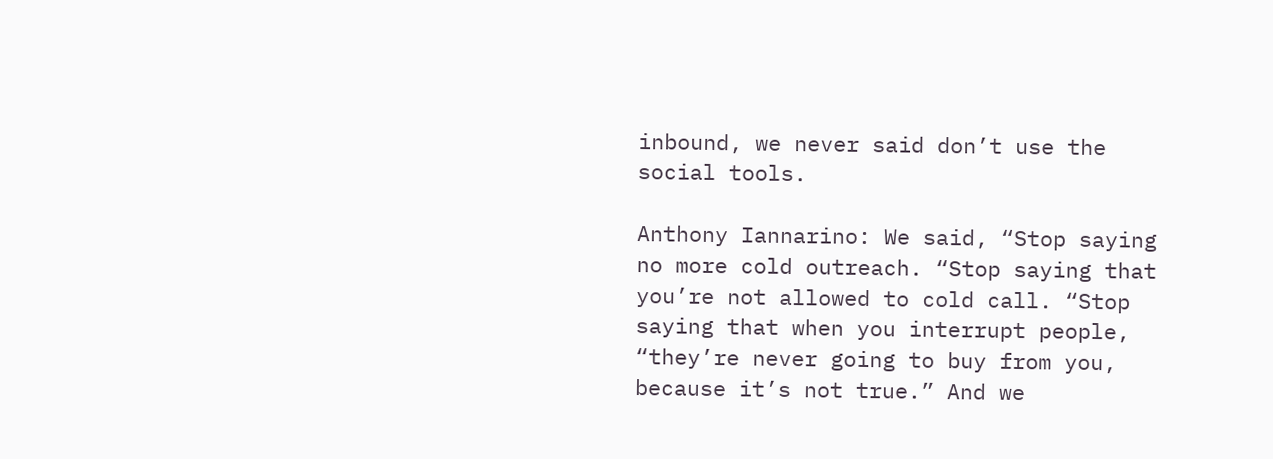inbound, we never said don’t use the social tools.

Anthony Iannarino: We said, “Stop saying no more cold outreach. “Stop saying that you’re not allowed to cold call. “Stop saying that when you interrupt people, “they’re never going to buy from you, because it’s not true.” And we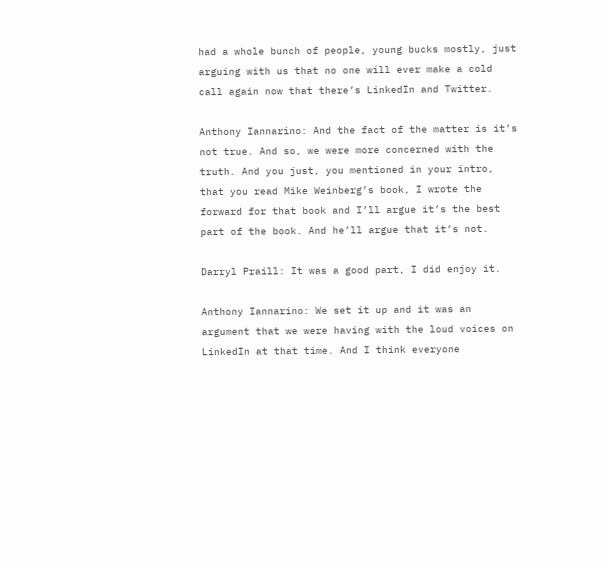had a whole bunch of people, young bucks mostly, just arguing with us that no one will ever make a cold call again now that there’s LinkedIn and Twitter.

Anthony Iannarino: And the fact of the matter is it’s not true. And so, we were more concerned with the truth. And you just, you mentioned in your intro, that you read Mike Weinberg’s book, I wrote the forward for that book and I’ll argue it’s the best part of the book. And he’ll argue that it’s not.

Darryl Praill: It was a good part, I did enjoy it.

Anthony Iannarino: We set it up and it was an argument that we were having with the loud voices on LinkedIn at that time. And I think everyone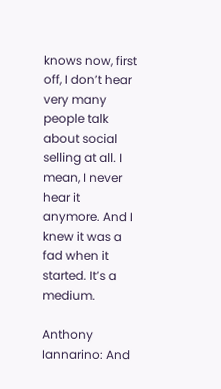knows now, first off, I don’t hear very many people talk about social selling at all. I mean, I never hear it anymore. And I knew it was a fad when it started. It’s a medium.

Anthony Iannarino: And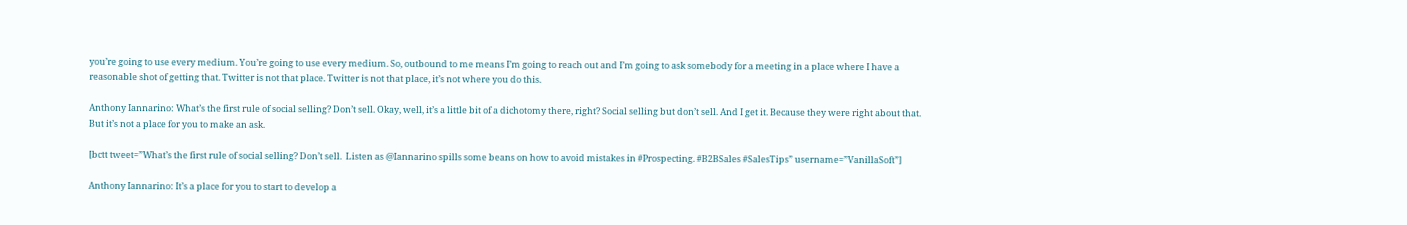you’re going to use every medium. You’re going to use every medium. So, outbound to me means I’m going to reach out and I’m going to ask somebody for a meeting in a place where I have a reasonable shot of getting that. Twitter is not that place. Twitter is not that place, it’s not where you do this.

Anthony Iannarino: What’s the first rule of social selling? Don’t sell. Okay, well, it’s a little bit of a dichotomy there, right? Social selling but don’t sell. And I get it. Because they were right about that. But it’s not a place for you to make an ask.

[bctt tweet=”What’s the first rule of social selling? Don’t sell.  Listen as @Iannarino spills some beans on how to avoid mistakes in #Prospecting. #B2BSales #SalesTips” username=”VanillaSoft”]

Anthony Iannarino: It’s a place for you to start to develop a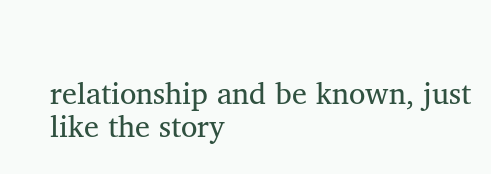relationship and be known, just like the story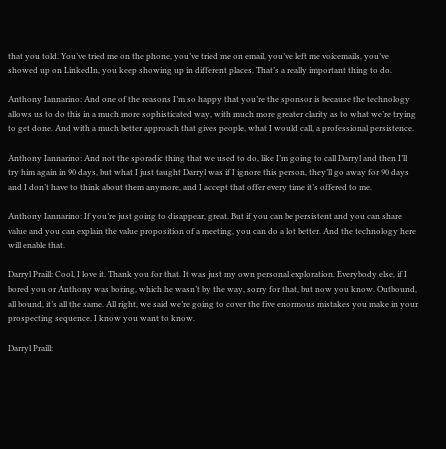that you told. You’ve tried me on the phone, you’ve tried me on email, you’ve left me voicemails, you’ve showed up on LinkedIn, you keep showing up in different places. That’s a really important thing to do.

Anthony Iannarino: And one of the reasons I’m so happy that you’re the sponsor is because the technology allows us to do this in a much more sophisticated way, with much more greater clarity as to what we’re trying to get done. And with a much better approach that gives people, what I would call, a professional persistence.

Anthony Iannarino: And not the sporadic thing that we used to do, like I’m going to call Darryl and then I’ll try him again in 90 days, but what I just taught Darryl was if I ignore this person, they’ll go away for 90 days and I don’t have to think about them anymore, and I accept that offer every time it’s offered to me.

Anthony Iannarino: If you’re just going to disappear, great. But if you can be persistent and you can share value and you can explain the value proposition of a meeting, you can do a lot better. And the technology here will enable that.

Darryl Praill: Cool, I love it. Thank you for that. It was just my own personal exploration. Everybody else, if I bored you or Anthony was boring, which he wasn’t by the way, sorry for that, but now you know. Outbound, all bound, it’s all the same. All right, we said we’re going to cover the five enormous mistakes you make in your prospecting sequence. I know you want to know.

Darryl Praill: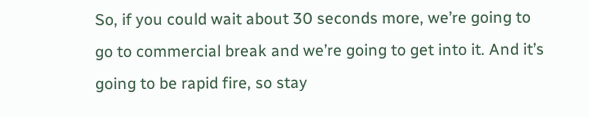So, if you could wait about 30 seconds more, we’re going to go to commercial break and we’re going to get into it. And it’s going to be rapid fire, so stay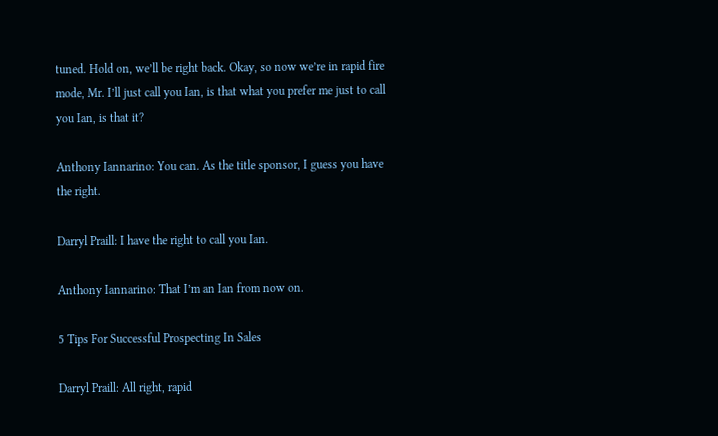tuned. Hold on, we’ll be right back. Okay, so now we’re in rapid fire mode, Mr. I’ll just call you Ian, is that what you prefer me just to call you Ian, is that it?

Anthony Iannarino: You can. As the title sponsor, I guess you have the right.

Darryl Praill: I have the right to call you Ian.

Anthony Iannarino: That I’m an Ian from now on.

5 Tips For Successful Prospecting In Sales

Darryl Praill: All right, rapid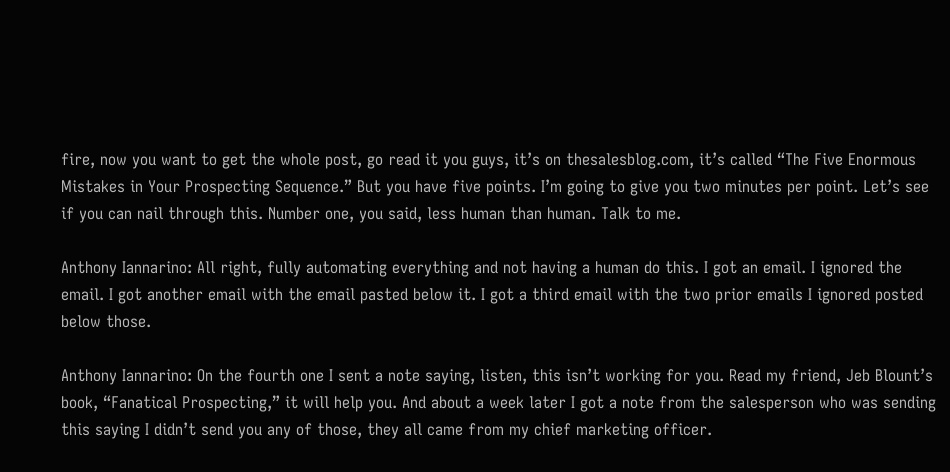fire, now you want to get the whole post, go read it you guys, it’s on thesalesblog.com, it’s called “The Five Enormous Mistakes in Your Prospecting Sequence.” But you have five points. I’m going to give you two minutes per point. Let’s see if you can nail through this. Number one, you said, less human than human. Talk to me.

Anthony Iannarino: All right, fully automating everything and not having a human do this. I got an email. I ignored the email. I got another email with the email pasted below it. I got a third email with the two prior emails I ignored posted below those.

Anthony Iannarino: On the fourth one I sent a note saying, listen, this isn’t working for you. Read my friend, Jeb Blount’s book, “Fanatical Prospecting,” it will help you. And about a week later I got a note from the salesperson who was sending this saying I didn’t send you any of those, they all came from my chief marketing officer.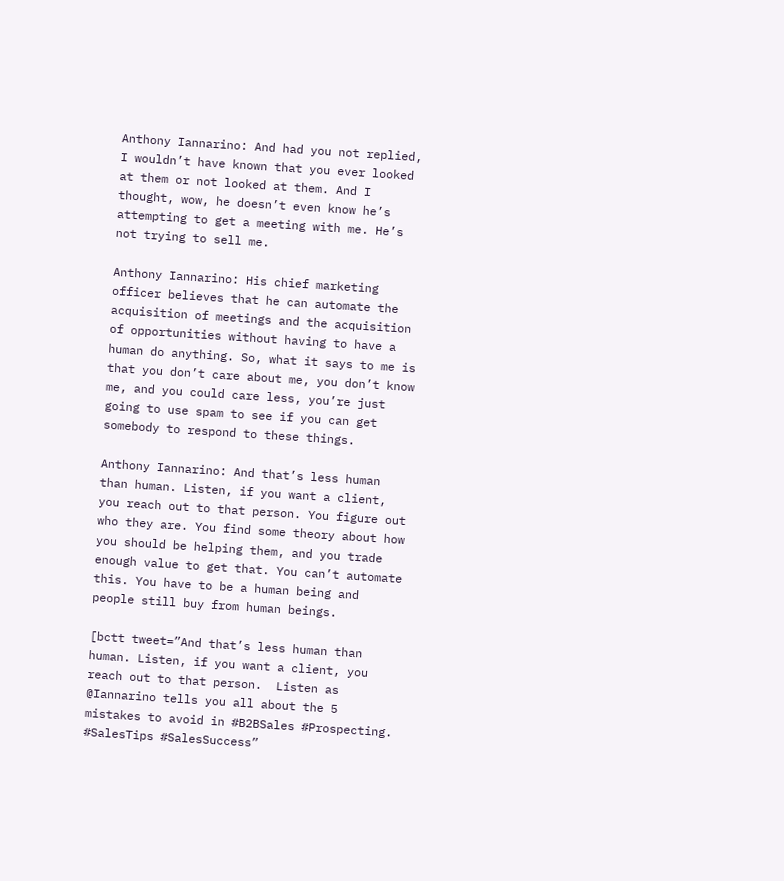Anthony Iannarino: And had you not replied, I wouldn’t have known that you ever looked at them or not looked at them. And I thought, wow, he doesn’t even know he’s attempting to get a meeting with me. He’s not trying to sell me.

Anthony Iannarino: His chief marketing officer believes that he can automate the acquisition of meetings and the acquisition of opportunities without having to have a human do anything. So, what it says to me is that you don’t care about me, you don’t know me, and you could care less, you’re just going to use spam to see if you can get somebody to respond to these things.

Anthony Iannarino: And that’s less human than human. Listen, if you want a client, you reach out to that person. You figure out who they are. You find some theory about how you should be helping them, and you trade enough value to get that. You can’t automate this. You have to be a human being and people still buy from human beings.

[bctt tweet=”And that’s less human than human. Listen, if you want a client, you reach out to that person.  Listen as @Iannarino tells you all about the 5 mistakes to avoid in #B2BSales #Prospecting. #SalesTips #SalesSuccess”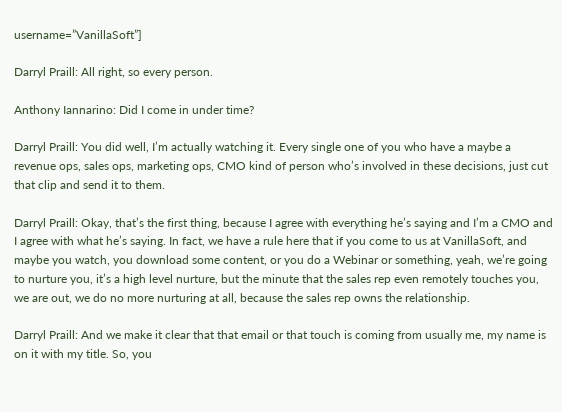username=”VanillaSoft”]

Darryl Praill: All right, so every person.

Anthony Iannarino: Did I come in under time?

Darryl Praill: You did well, I’m actually watching it. Every single one of you who have a maybe a revenue ops, sales ops, marketing ops, CMO kind of person who’s involved in these decisions, just cut that clip and send it to them.

Darryl Praill: Okay, that’s the first thing, because I agree with everything he’s saying and I’m a CMO and I agree with what he’s saying. In fact, we have a rule here that if you come to us at VanillaSoft, and maybe you watch, you download some content, or you do a Webinar or something, yeah, we’re going to nurture you, it’s a high level nurture, but the minute that the sales rep even remotely touches you, we are out, we do no more nurturing at all, because the sales rep owns the relationship.

Darryl Praill: And we make it clear that that email or that touch is coming from usually me, my name is on it with my title. So, you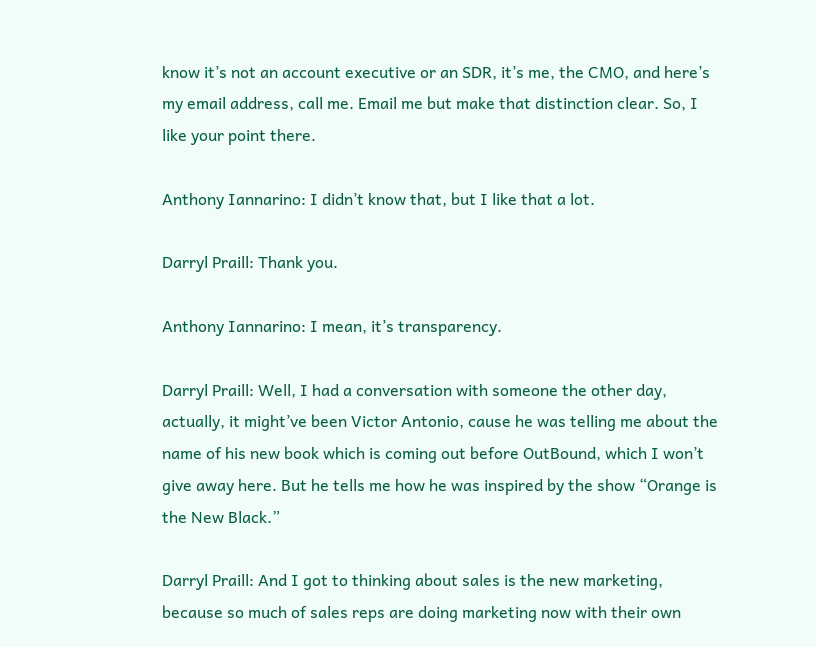know it’s not an account executive or an SDR, it’s me, the CMO, and here’s my email address, call me. Email me but make that distinction clear. So, I like your point there.

Anthony Iannarino: I didn’t know that, but I like that a lot.

Darryl Praill: Thank you.

Anthony Iannarino: I mean, it’s transparency.

Darryl Praill: Well, I had a conversation with someone the other day, actually, it might’ve been Victor Antonio, cause he was telling me about the name of his new book which is coming out before OutBound, which I won’t give away here. But he tells me how he was inspired by the show “Orange is the New Black.”

Darryl Praill: And I got to thinking about sales is the new marketing, because so much of sales reps are doing marketing now with their own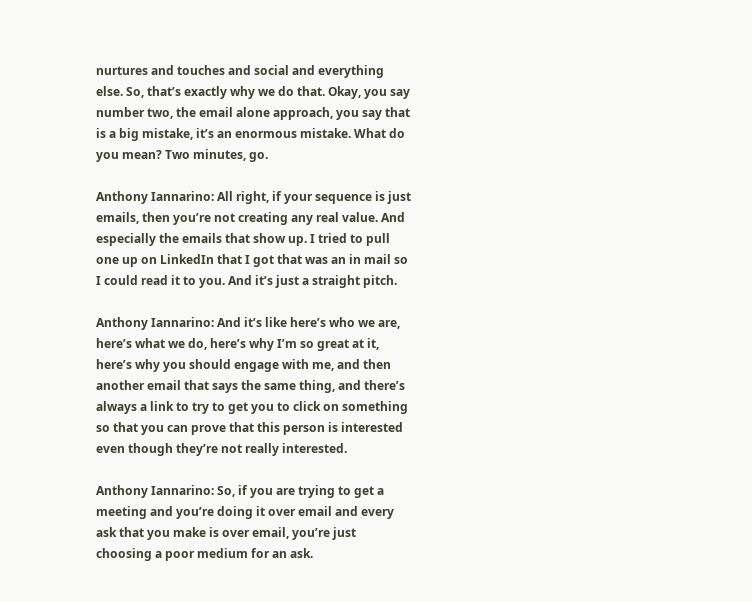nurtures and touches and social and everything else. So, that’s exactly why we do that. Okay, you say number two, the email alone approach, you say that is a big mistake, it’s an enormous mistake. What do you mean? Two minutes, go.

Anthony Iannarino: All right, if your sequence is just emails, then you’re not creating any real value. And especially the emails that show up. I tried to pull one up on LinkedIn that I got that was an in mail so I could read it to you. And it’s just a straight pitch.

Anthony Iannarino: And it’s like here’s who we are, here’s what we do, here’s why I’m so great at it, here’s why you should engage with me, and then another email that says the same thing, and there’s always a link to try to get you to click on something so that you can prove that this person is interested even though they’re not really interested.

Anthony Iannarino: So, if you are trying to get a meeting and you’re doing it over email and every ask that you make is over email, you’re just choosing a poor medium for an ask.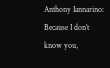Anthony Iannarino: Because I don’t know you,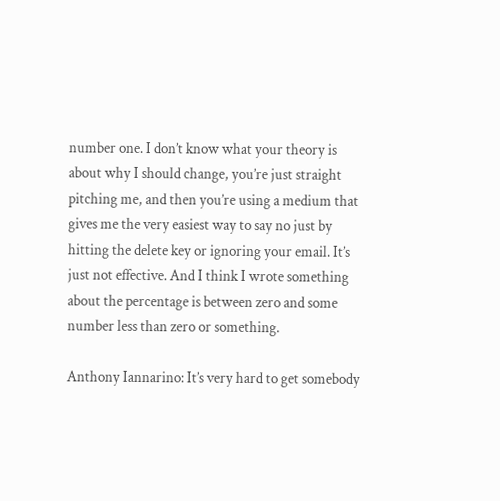number one. I don’t know what your theory is about why I should change, you’re just straight pitching me, and then you’re using a medium that gives me the very easiest way to say no just by hitting the delete key or ignoring your email. It’s just not effective. And I think I wrote something about the percentage is between zero and some number less than zero or something.

Anthony Iannarino: It’s very hard to get somebody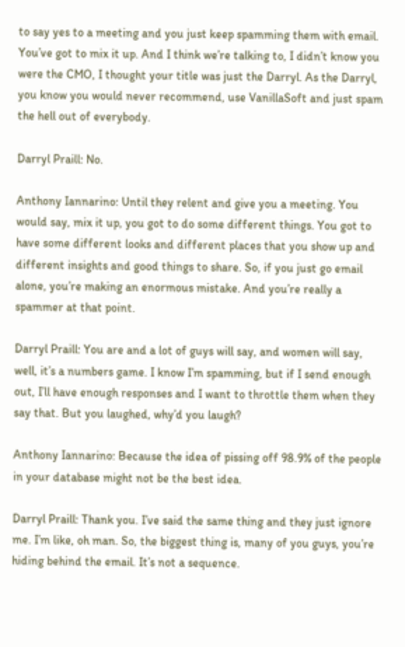to say yes to a meeting and you just keep spamming them with email. You’ve got to mix it up. And I think we’re talking to, I didn’t know you were the CMO, I thought your title was just the Darryl. As the Darryl, you know you would never recommend, use VanillaSoft and just spam the hell out of everybody.

Darryl Praill: No.

Anthony Iannarino: Until they relent and give you a meeting. You would say, mix it up, you got to do some different things. You got to have some different looks and different places that you show up and different insights and good things to share. So, if you just go email alone, you’re making an enormous mistake. And you’re really a spammer at that point.

Darryl Praill: You are and a lot of guys will say, and women will say, well, it’s a numbers game. I know I’m spamming, but if I send enough out, I’ll have enough responses and I want to throttle them when they say that. But you laughed, why’d you laugh?

Anthony Iannarino: Because the idea of pissing off 98.9% of the people in your database might not be the best idea.

Darryl Praill: Thank you. I’ve said the same thing and they just ignore me. I’m like, oh man. So, the biggest thing is, many of you guys, you’re hiding behind the email. It’s not a sequence.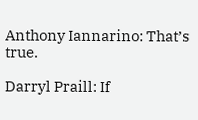Anthony Iannarino: That’s true.

Darryl Praill: If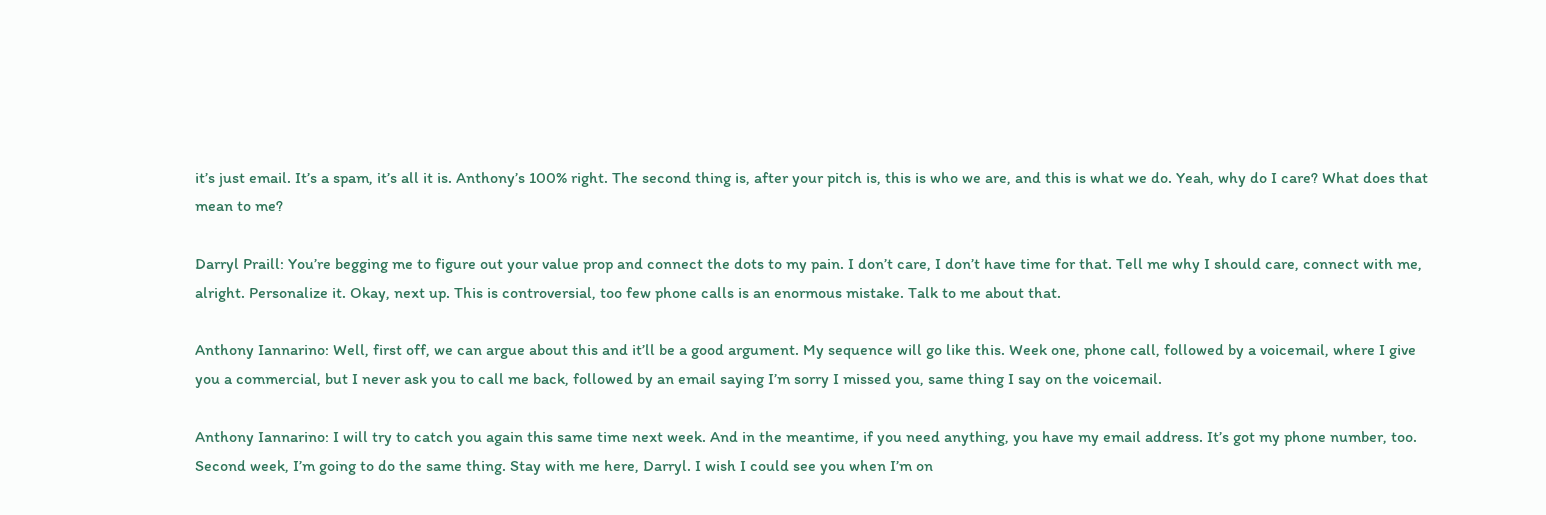it’s just email. It’s a spam, it’s all it is. Anthony’s 100% right. The second thing is, after your pitch is, this is who we are, and this is what we do. Yeah, why do I care? What does that mean to me?

Darryl Praill: You’re begging me to figure out your value prop and connect the dots to my pain. I don’t care, I don’t have time for that. Tell me why I should care, connect with me, alright. Personalize it. Okay, next up. This is controversial, too few phone calls is an enormous mistake. Talk to me about that.

Anthony Iannarino: Well, first off, we can argue about this and it’ll be a good argument. My sequence will go like this. Week one, phone call, followed by a voicemail, where I give you a commercial, but I never ask you to call me back, followed by an email saying I’m sorry I missed you, same thing I say on the voicemail.

Anthony Iannarino: I will try to catch you again this same time next week. And in the meantime, if you need anything, you have my email address. It’s got my phone number, too. Second week, I’m going to do the same thing. Stay with me here, Darryl. I wish I could see you when I’m on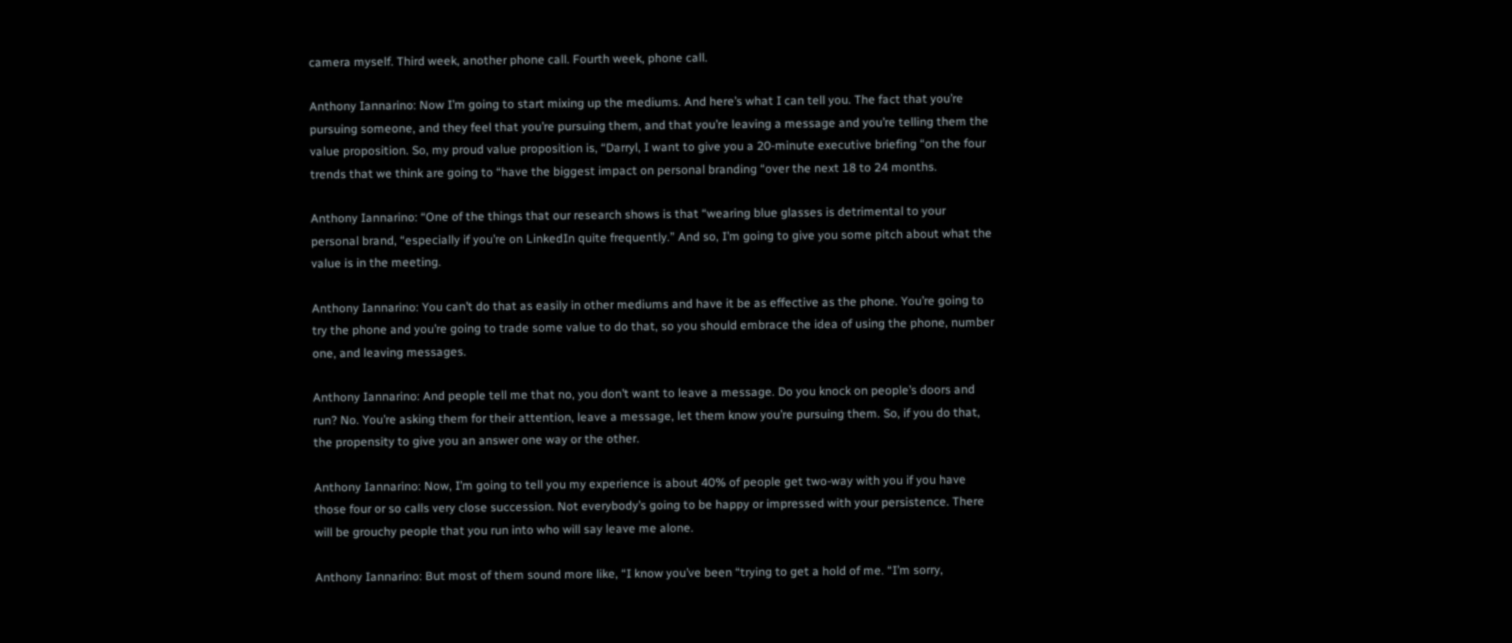camera myself. Third week, another phone call. Fourth week, phone call.

Anthony Iannarino: Now I’m going to start mixing up the mediums. And here’s what I can tell you. The fact that you’re pursuing someone, and they feel that you’re pursuing them, and that you’re leaving a message and you’re telling them the value proposition. So, my proud value proposition is, “Darryl, I want to give you a 20-minute executive briefing “on the four trends that we think are going to “have the biggest impact on personal branding “over the next 18 to 24 months.

Anthony Iannarino: “One of the things that our research shows is that “wearing blue glasses is detrimental to your personal brand, “especially if you’re on LinkedIn quite frequently.” And so, I’m going to give you some pitch about what the value is in the meeting.

Anthony Iannarino: You can’t do that as easily in other mediums and have it be as effective as the phone. You’re going to try the phone and you’re going to trade some value to do that, so you should embrace the idea of using the phone, number one, and leaving messages.

Anthony Iannarino: And people tell me that no, you don’t want to leave a message. Do you knock on people’s doors and run? No. You’re asking them for their attention, leave a message, let them know you’re pursuing them. So, if you do that, the propensity to give you an answer one way or the other.

Anthony Iannarino: Now, I’m going to tell you my experience is about 40% of people get two-way with you if you have those four or so calls very close succession. Not everybody’s going to be happy or impressed with your persistence. There will be grouchy people that you run into who will say leave me alone.

Anthony Iannarino: But most of them sound more like, “I know you’ve been “trying to get a hold of me. “I’m sorry,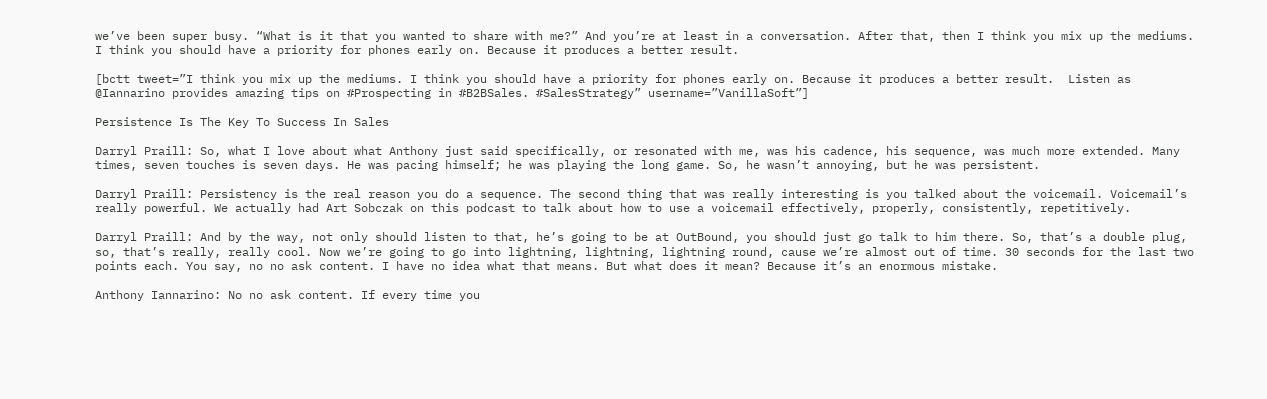we’ve been super busy. “What is it that you wanted to share with me?” And you’re at least in a conversation. After that, then I think you mix up the mediums. I think you should have a priority for phones early on. Because it produces a better result.

[bctt tweet=”I think you mix up the mediums. I think you should have a priority for phones early on. Because it produces a better result.  Listen as @Iannarino provides amazing tips on #Prospecting in #B2BSales. #SalesStrategy” username=”VanillaSoft”]

Persistence Is The Key To Success In Sales

Darryl Praill: So, what I love about what Anthony just said specifically, or resonated with me, was his cadence, his sequence, was much more extended. Many times, seven touches is seven days. He was pacing himself; he was playing the long game. So, he wasn’t annoying, but he was persistent.

Darryl Praill: Persistency is the real reason you do a sequence. The second thing that was really interesting is you talked about the voicemail. Voicemail’s really powerful. We actually had Art Sobczak on this podcast to talk about how to use a voicemail effectively, properly, consistently, repetitively.

Darryl Praill: And by the way, not only should listen to that, he’s going to be at OutBound, you should just go talk to him there. So, that’s a double plug, so, that’s really, really cool. Now we’re going to go into lightning, lightning, lightning round, cause we’re almost out of time. 30 seconds for the last two points each. You say, no no ask content. I have no idea what that means. But what does it mean? Because it’s an enormous mistake.

Anthony Iannarino: No no ask content. If every time you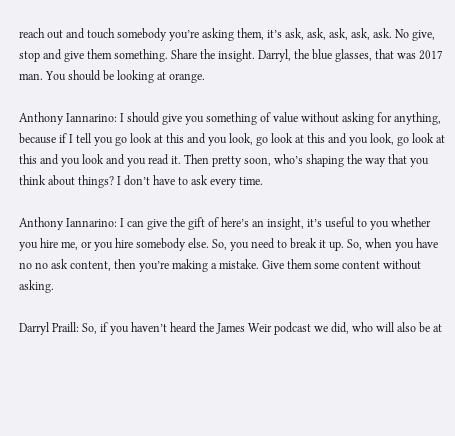reach out and touch somebody you’re asking them, it’s ask, ask, ask, ask, ask. No give, stop and give them something. Share the insight. Darryl, the blue glasses, that was 2017 man. You should be looking at orange.

Anthony Iannarino: I should give you something of value without asking for anything, because if I tell you go look at this and you look, go look at this and you look, go look at this and you look and you read it. Then pretty soon, who’s shaping the way that you think about things? I don’t have to ask every time.

Anthony Iannarino: I can give the gift of here’s an insight, it’s useful to you whether you hire me, or you hire somebody else. So, you need to break it up. So, when you have no no ask content, then you’re making a mistake. Give them some content without asking.

Darryl Praill: So, if you haven’t heard the James Weir podcast we did, who will also be at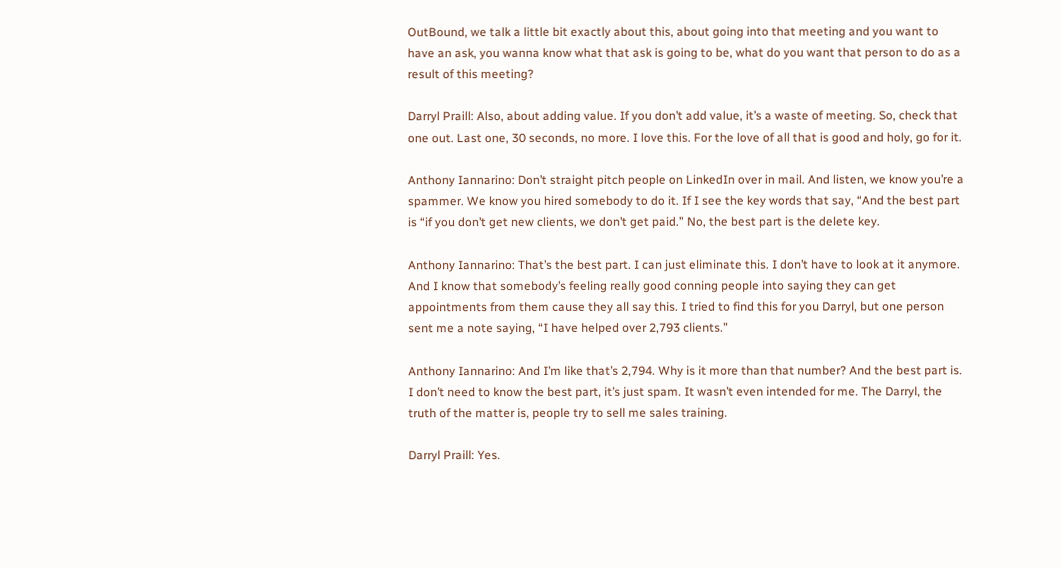OutBound, we talk a little bit exactly about this, about going into that meeting and you want to have an ask, you wanna know what that ask is going to be, what do you want that person to do as a result of this meeting?

Darryl Praill: Also, about adding value. If you don’t add value, it’s a waste of meeting. So, check that one out. Last one, 30 seconds, no more. I love this. For the love of all that is good and holy, go for it.

Anthony Iannarino: Don’t straight pitch people on LinkedIn over in mail. And listen, we know you’re a spammer. We know you hired somebody to do it. If I see the key words that say, “And the best part is “if you don’t get new clients, we don’t get paid.” No, the best part is the delete key.

Anthony Iannarino: That’s the best part. I can just eliminate this. I don’t have to look at it anymore. And I know that somebody’s feeling really good conning people into saying they can get appointments from them cause they all say this. I tried to find this for you Darryl, but one person sent me a note saying, “I have helped over 2,793 clients.”

Anthony Iannarino: And I’m like that’s 2,794. Why is it more than that number? And the best part is. I don’t need to know the best part, it’s just spam. It wasn’t even intended for me. The Darryl, the truth of the matter is, people try to sell me sales training.

Darryl Praill: Yes.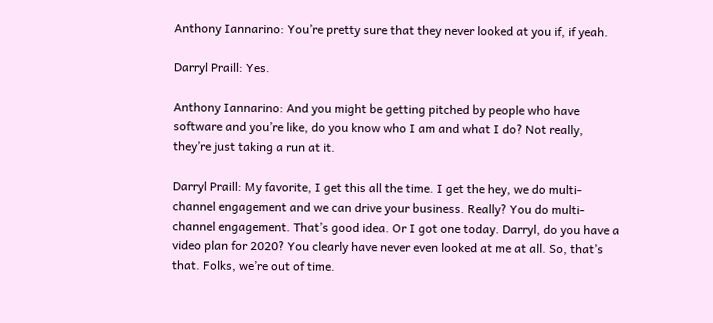Anthony Iannarino: You’re pretty sure that they never looked at you if, if yeah.

Darryl Praill: Yes.

Anthony Iannarino: And you might be getting pitched by people who have software and you’re like, do you know who I am and what I do? Not really, they’re just taking a run at it.

Darryl Praill: My favorite, I get this all the time. I get the hey, we do multi-channel engagement and we can drive your business. Really? You do multi-channel engagement. That’s good idea. Or I got one today. Darryl, do you have a video plan for 2020? You clearly have never even looked at me at all. So, that’s that. Folks, we’re out of time.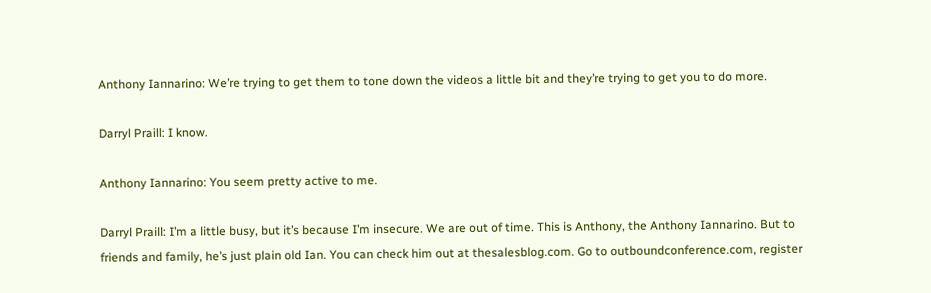Anthony Iannarino: We’re trying to get them to tone down the videos a little bit and they’re trying to get you to do more.

Darryl Praill: I know.

Anthony Iannarino: You seem pretty active to me.

Darryl Praill: I’m a little busy, but it’s because I’m insecure. We are out of time. This is Anthony, the Anthony Iannarino. But to friends and family, he’s just plain old Ian. You can check him out at thesalesblog.com. Go to outboundconference.com, register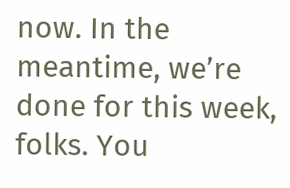now. In the meantime, we’re done for this week, folks. You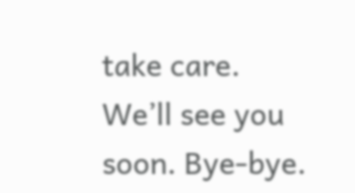take care. We’ll see you soon. Bye-bye.